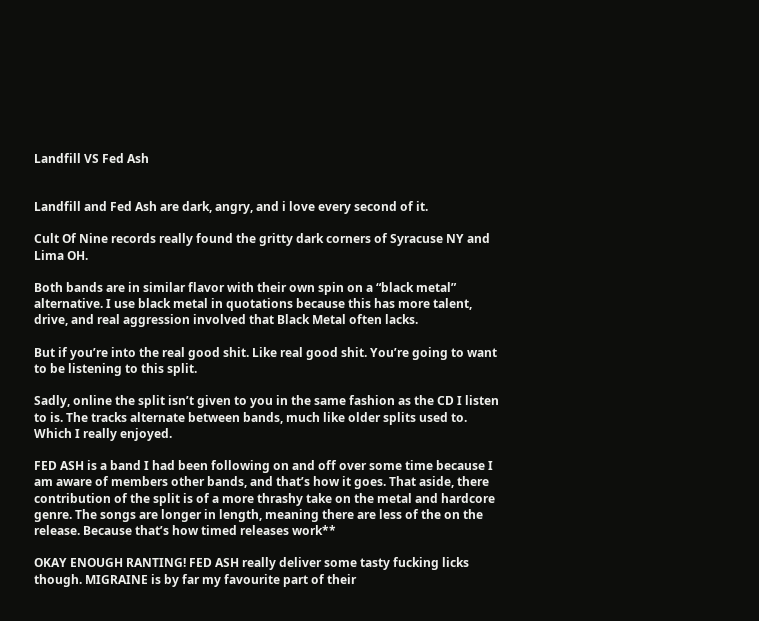Landfill VS Fed Ash


Landfill and Fed Ash are dark, angry, and i love every second of it.

Cult Of Nine records really found the gritty dark corners of Syracuse NY and Lima OH.

Both bands are in similar flavor with their own spin on a “black metal” alternative. I use black metal in quotations because this has more talent, drive, and real aggression involved that Black Metal often lacks.

But if you’re into the real good shit. Like real good shit. You’re going to want to be listening to this split.

Sadly, online the split isn’t given to you in the same fashion as the CD I listen to is. The tracks alternate between bands, much like older splits used to. Which I really enjoyed.

FED ASH is a band I had been following on and off over some time because I am aware of members other bands, and that’s how it goes. That aside, there contribution of the split is of a more thrashy take on the metal and hardcore genre. The songs are longer in length, meaning there are less of the on the release. Because that’s how timed releases work**

OKAY ENOUGH RANTING! FED ASH really deliver some tasty fucking licks though. MIGRAINE is by far my favourite part of their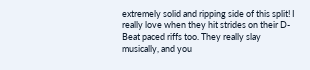extremely solid and ripping side of this split! I really love when they hit strides on their D-Beat paced riffs too. They really slay musically, and you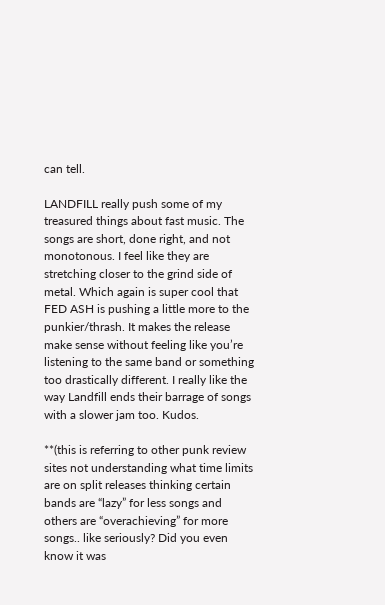can tell.

LANDFILL really push some of my treasured things about fast music. The songs are short, done right, and not monotonous. I feel like they are stretching closer to the grind side of metal. Which again is super cool that FED ASH is pushing a little more to the punkier/thrash. It makes the release make sense without feeling like you’re listening to the same band or something too drastically different. I really like the way Landfill ends their barrage of songs with a slower jam too. Kudos.

**(this is referring to other punk review sites not understanding what time limits are on split releases thinking certain bands are “lazy” for less songs and others are “overachieving” for more songs.. like seriously? Did you even know it was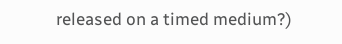released on a timed medium?)